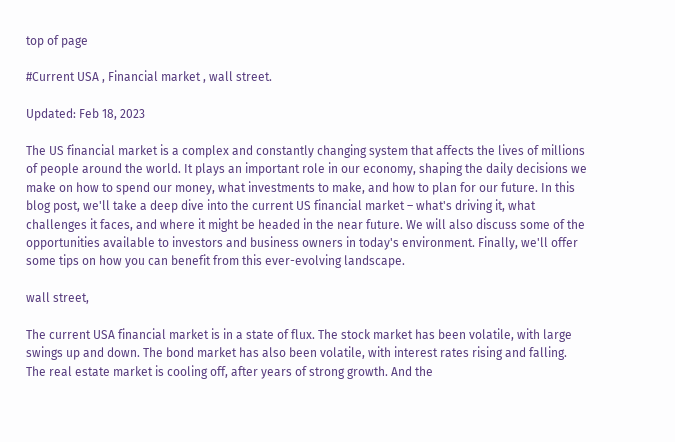top of page

#Current USA , Financial market , wall street.

Updated: Feb 18, 2023

The US financial market is a complex and constantly changing system that affects the lives of millions of people around the world. It plays an important role in our economy, shaping the daily decisions we make on how to spend our money, what investments to make, and how to plan for our future. In this blog post, we'll take a deep dive into the current US financial market – what's driving it, what challenges it faces, and where it might be headed in the near future. We will also discuss some of the opportunities available to investors and business owners in today's environment. Finally, we'll offer some tips on how you can benefit from this ever-evolving landscape.

wall street,

The current USA financial market is in a state of flux. The stock market has been volatile, with large swings up and down. The bond market has also been volatile, with interest rates rising and falling. The real estate market is cooling off, after years of strong growth. And the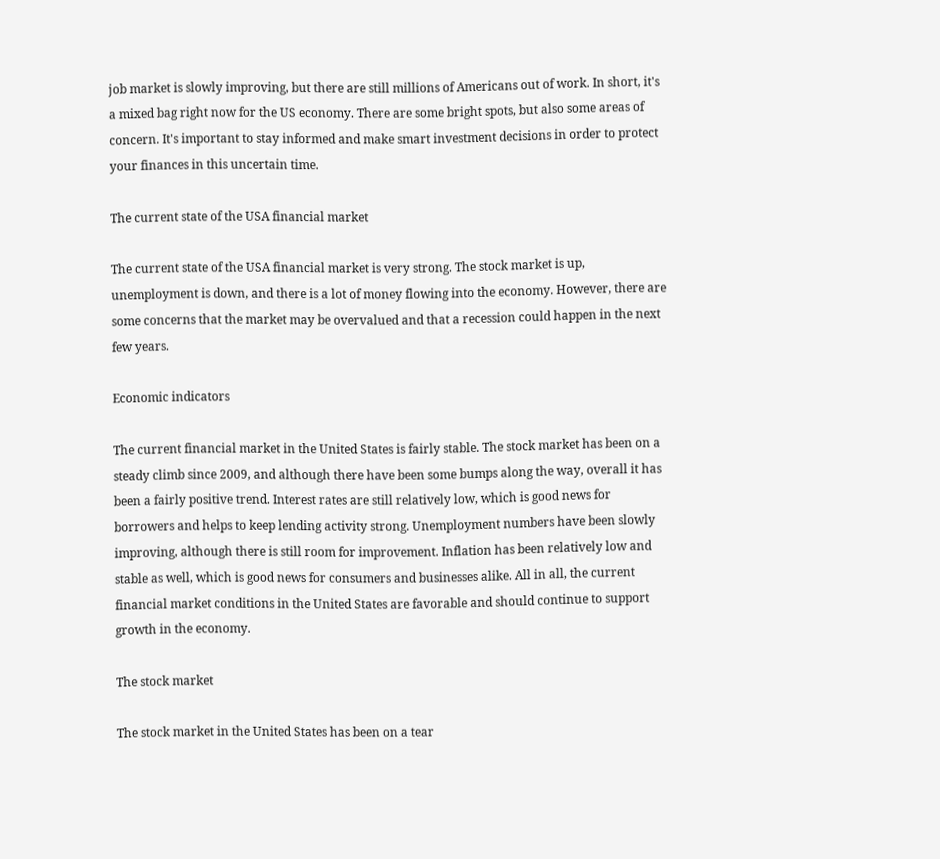job market is slowly improving, but there are still millions of Americans out of work. In short, it's a mixed bag right now for the US economy. There are some bright spots, but also some areas of concern. It's important to stay informed and make smart investment decisions in order to protect your finances in this uncertain time.

The current state of the USA financial market

The current state of the USA financial market is very strong. The stock market is up, unemployment is down, and there is a lot of money flowing into the economy. However, there are some concerns that the market may be overvalued and that a recession could happen in the next few years.

Economic indicators

The current financial market in the United States is fairly stable. The stock market has been on a steady climb since 2009, and although there have been some bumps along the way, overall it has been a fairly positive trend. Interest rates are still relatively low, which is good news for borrowers and helps to keep lending activity strong. Unemployment numbers have been slowly improving, although there is still room for improvement. Inflation has been relatively low and stable as well, which is good news for consumers and businesses alike. All in all, the current financial market conditions in the United States are favorable and should continue to support growth in the economy.

The stock market

The stock market in the United States has been on a tear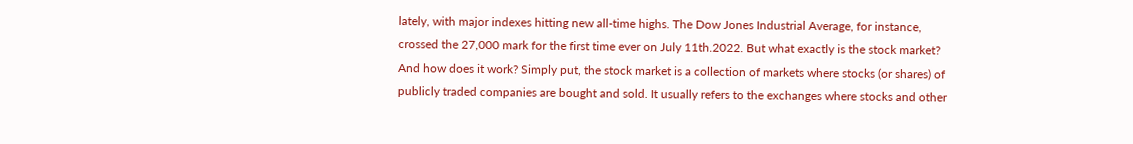lately, with major indexes hitting new all-time highs. The Dow Jones Industrial Average, for instance, crossed the 27,000 mark for the first time ever on July 11th.2022. But what exactly is the stock market? And how does it work? Simply put, the stock market is a collection of markets where stocks (or shares) of publicly traded companies are bought and sold. It usually refers to the exchanges where stocks and other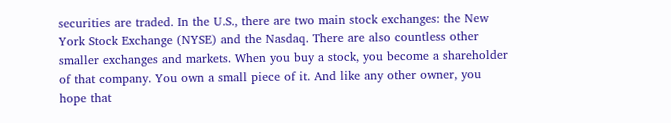securities are traded. In the U.S., there are two main stock exchanges: the New York Stock Exchange (NYSE) and the Nasdaq. There are also countless other smaller exchanges and markets. When you buy a stock, you become a shareholder of that company. You own a small piece of it. And like any other owner, you hope that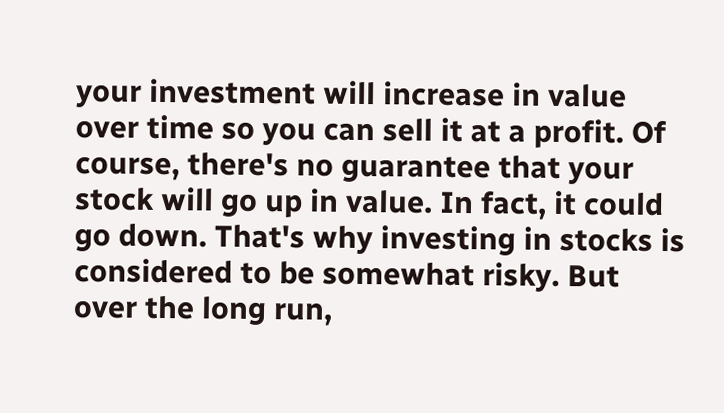your investment will increase in value over time so you can sell it at a profit. Of course, there's no guarantee that your stock will go up in value. In fact, it could go down. That's why investing in stocks is considered to be somewhat risky. But over the long run,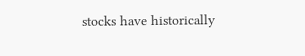stocks have historically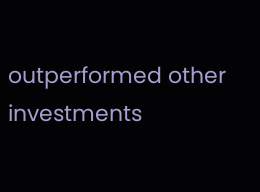outperformed other investments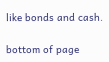like bonds and cash.

bottom of page